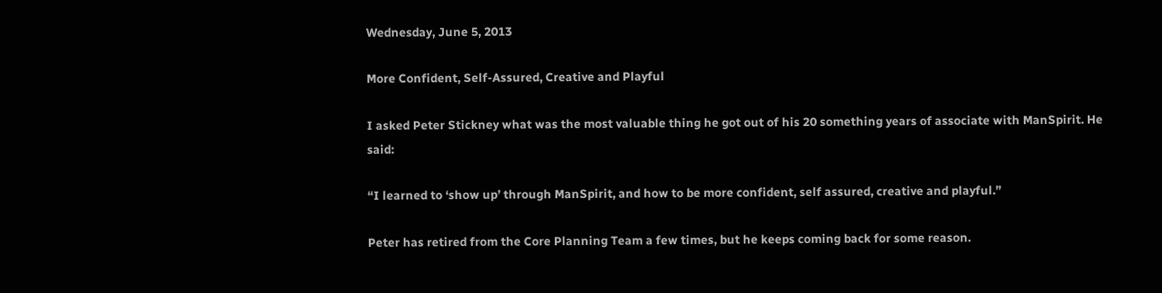Wednesday, June 5, 2013

More Confident, Self-Assured, Creative and Playful

I asked Peter Stickney what was the most valuable thing he got out of his 20 something years of associate with ManSpirit. He said:

“I learned to ‘show up’ through ManSpirit, and how to be more confident, self assured, creative and playful.”

Peter has retired from the Core Planning Team a few times, but he keeps coming back for some reason.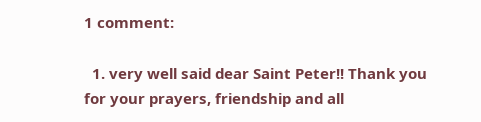1 comment:

  1. very well said dear Saint Peter!! Thank you for your prayers, friendship and all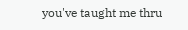you've taught me thru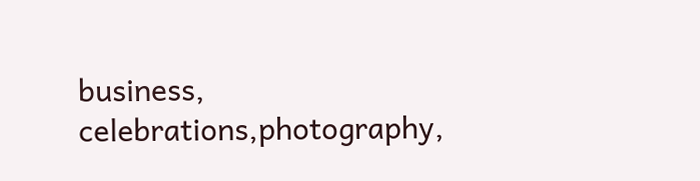business, celebrations,photography,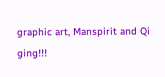graphic art, Manspirit and Qi ging!!!